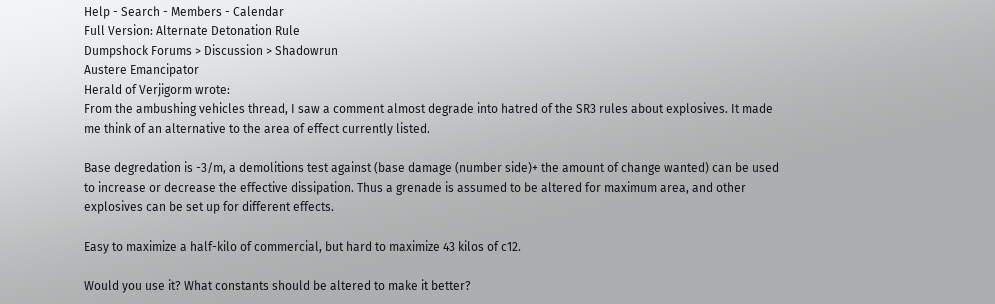Help - Search - Members - Calendar
Full Version: Alternate Detonation Rule
Dumpshock Forums > Discussion > Shadowrun
Austere Emancipator
Herald of Verjigorm wrote:
From the ambushing vehicles thread, I saw a comment almost degrade into hatred of the SR3 rules about explosives. It made me think of an alternative to the area of effect currently listed.

Base degredation is -3/m, a demolitions test against (base damage (number side)+ the amount of change wanted) can be used to increase or decrease the effective dissipation. Thus a grenade is assumed to be altered for maximum area, and other explosives can be set up for different effects.

Easy to maximize a half-kilo of commercial, but hard to maximize 43 kilos of c12.

Would you use it? What constants should be altered to make it better?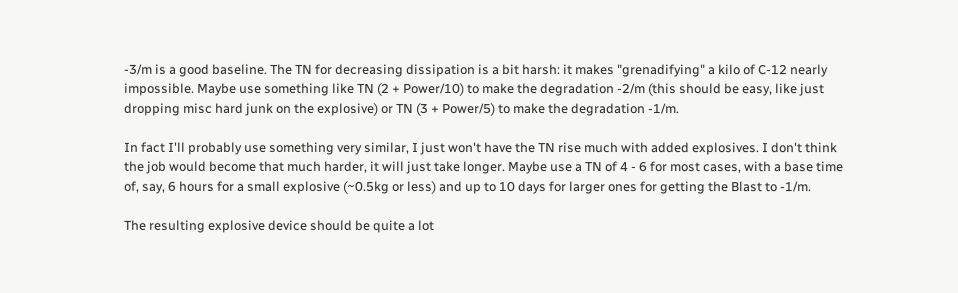-3/m is a good baseline. The TN for decreasing dissipation is a bit harsh: it makes "grenadifying" a kilo of C-12 nearly impossible. Maybe use something like TN (2 + Power/10) to make the degradation -2/m (this should be easy, like just dropping misc hard junk on the explosive) or TN (3 + Power/5) to make the degradation -1/m.

In fact I'll probably use something very similar, I just won't have the TN rise much with added explosives. I don't think the job would become that much harder, it will just take longer. Maybe use a TN of 4 - 6 for most cases, with a base time of, say, 6 hours for a small explosive (~0.5kg or less) and up to 10 days for larger ones for getting the Blast to -1/m.

The resulting explosive device should be quite a lot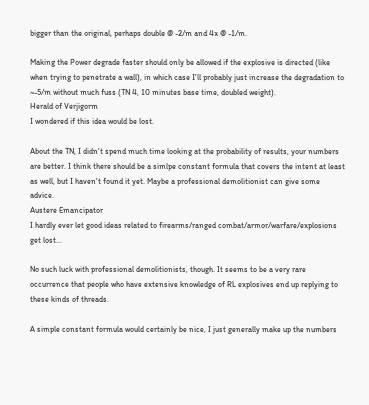bigger than the original, perhaps double @ -2/m and 4x @ -1/m.

Making the Power degrade faster should only be allowed if the explosive is directed (like when trying to penetrate a wall), in which case I'll probably just increase the degradation to ~-5/m without much fuss (TN 4, 10 minutes base time, doubled weight).
Herald of Verjigorm
I wondered if this idea would be lost.

About the TN, I didn't spend much time looking at the probability of results, your numbers are better. I think there should be a simlpe constant formula that covers the intent at least as well, but I haven't found it yet. Maybe a professional demolitionist can give some advice.
Austere Emancipator
I hardly ever let good ideas related to firearms/ranged combat/armor/warfare/explosions get lost...

No such luck with professional demolitionists, though. It seems to be a very rare occurrence that people who have extensive knowledge of RL explosives end up replying to these kinds of threads.

A simple constant formula would certainly be nice, I just generally make up the numbers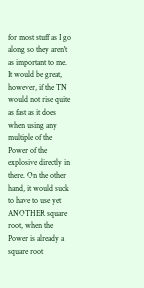for most stuff as I go along so they aren't as important to me. It would be great, however, if the TN would not rise quite as fast as it does when using any multiple of the Power of the explosive directly in there. On the other hand, it would suck to have to use yet ANOTHER square root, when the Power is already a square root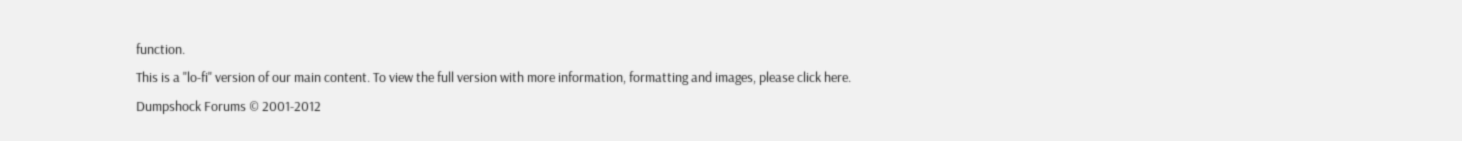function.
This is a "lo-fi" version of our main content. To view the full version with more information, formatting and images, please click here.
Dumpshock Forums © 2001-2012